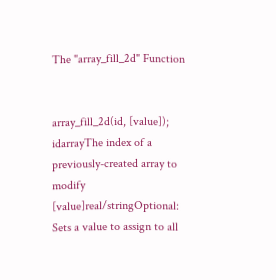The "array_fill_2d" Function


array_fill_2d(id, [value]);
idarrayThe index of a previously-created array to modify
[value]real/stringOptional: Sets a value to assign to all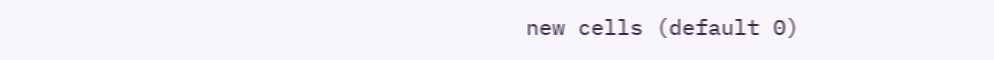new cells (default 0)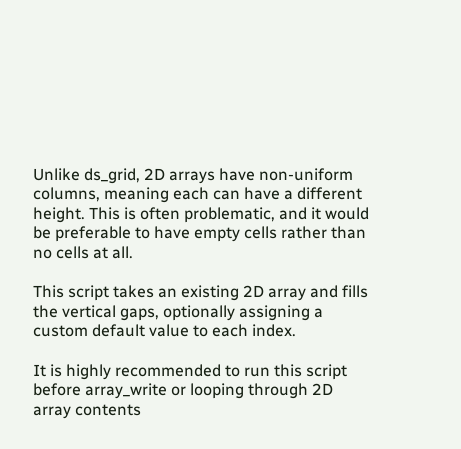Unlike ds_grid, 2D arrays have non-uniform columns, meaning each can have a different height. This is often problematic, and it would be preferable to have empty cells rather than no cells at all.

This script takes an existing 2D array and fills the vertical gaps, optionally assigning a custom default value to each index.

It is highly recommended to run this script before array_write or looping through 2D array contents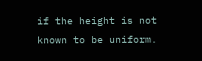if the height is not known to be uniform.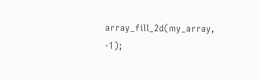array_fill_2d(my_array, -1);